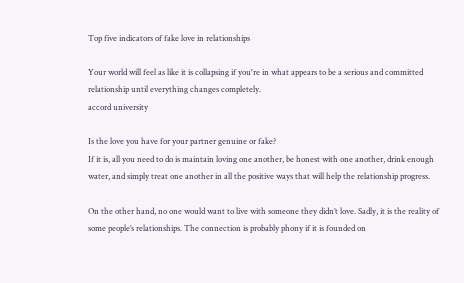Top five indicators of fake love in relationships

Your world will feel as like it is collapsing if you're in what appears to be a serious and committed relationship until everything changes completely.
accord university

Is the love you have for your partner genuine or fake?
If it is, all you need to do is maintain loving one another, be honest with one another, drink enough water, and simply treat one another in all the positive ways that will help the relationship progress.

On the other hand, no one would want to live with someone they didn’t love. Sadly, it is the reality of some people’s relationships. The connection is probably phony if it is founded on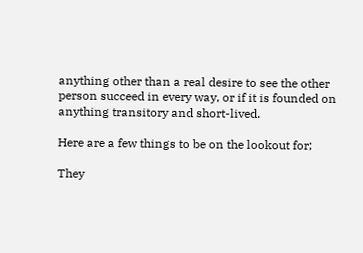anything other than a real desire to see the other person succeed in every way, or if it is founded on anything transitory and short-lived.

Here are a few things to be on the lookout for;

They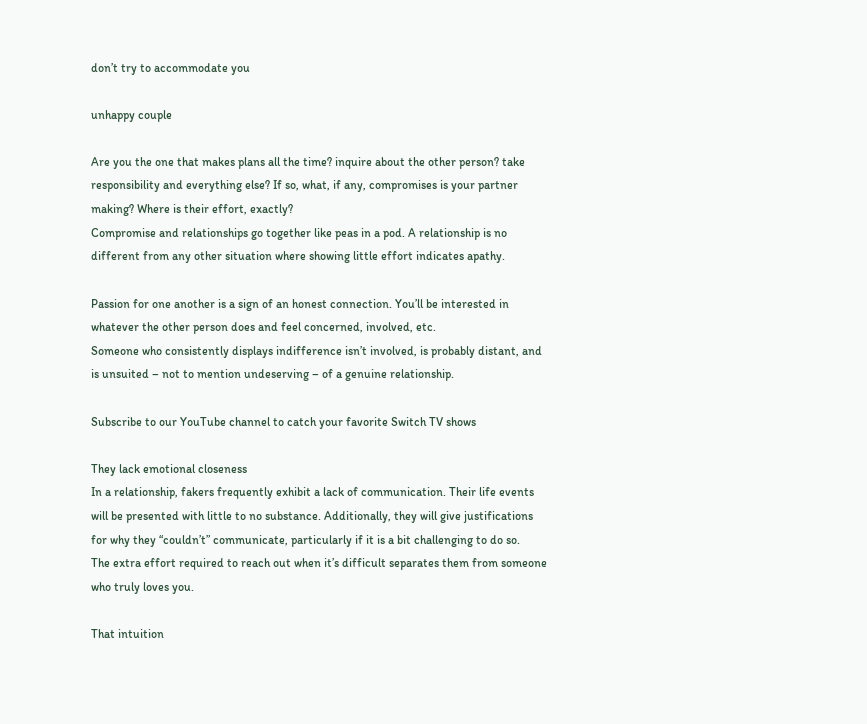don’t try to accommodate you

unhappy couple

Are you the one that makes plans all the time? inquire about the other person? take responsibility and everything else? If so, what, if any, compromises is your partner making? Where is their effort, exactly?
Compromise and relationships go together like peas in a pod. A relationship is no different from any other situation where showing little effort indicates apathy.

Passion for one another is a sign of an honest connection. You’ll be interested in whatever the other person does and feel concerned, involved, etc.
Someone who consistently displays indifference isn’t involved, is probably distant, and is unsuited – not to mention undeserving – of a genuine relationship.

Subscribe to our YouTube channel to catch your favorite Switch TV shows

They lack emotional closeness
In a relationship, fakers frequently exhibit a lack of communication. Their life events will be presented with little to no substance. Additionally, they will give justifications for why they “couldn’t” communicate, particularly if it is a bit challenging to do so.
The extra effort required to reach out when it’s difficult separates them from someone who truly loves you.

That intuition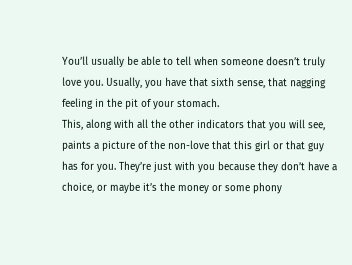You’ll usually be able to tell when someone doesn’t truly love you. Usually, you have that sixth sense, that nagging feeling in the pit of your stomach.
This, along with all the other indicators that you will see, paints a picture of the non-love that this girl or that guy has for you. They’re just with you because they don’t have a choice, or maybe it’s the money or some phony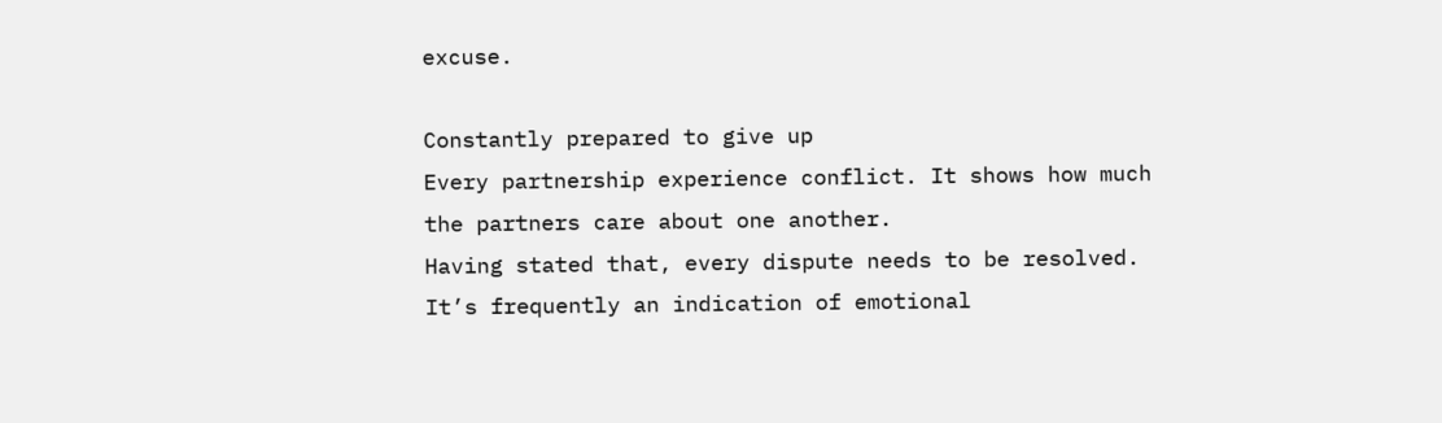excuse.

Constantly prepared to give up
Every partnership experience conflict. It shows how much the partners care about one another.
Having stated that, every dispute needs to be resolved.
It’s frequently an indication of emotional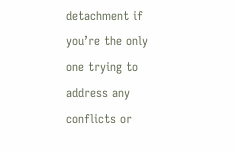detachment if you’re the only one trying to address any conflicts or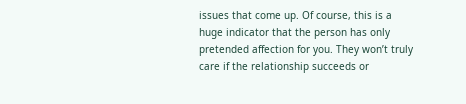issues that come up. Of course, this is a huge indicator that the person has only pretended affection for you. They won’t truly care if the relationship succeeds or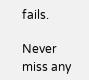fails.

Never miss any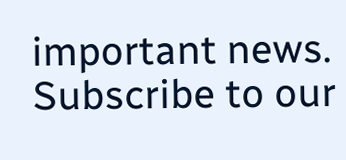important news. Subscribe to our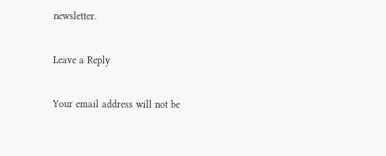newsletter.

Leave a Reply

Your email address will not be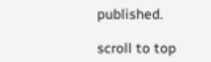published.

scroll to top